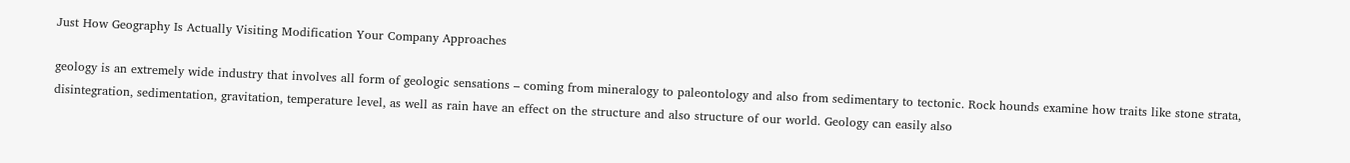Just How Geography Is Actually Visiting Modification Your Company Approaches

geology is an extremely wide industry that involves all form of geologic sensations – coming from mineralogy to paleontology and also from sedimentary to tectonic. Rock hounds examine how traits like stone strata, disintegration, sedimentation, gravitation, temperature level, as well as rain have an effect on the structure and also structure of our world. Geology can easily also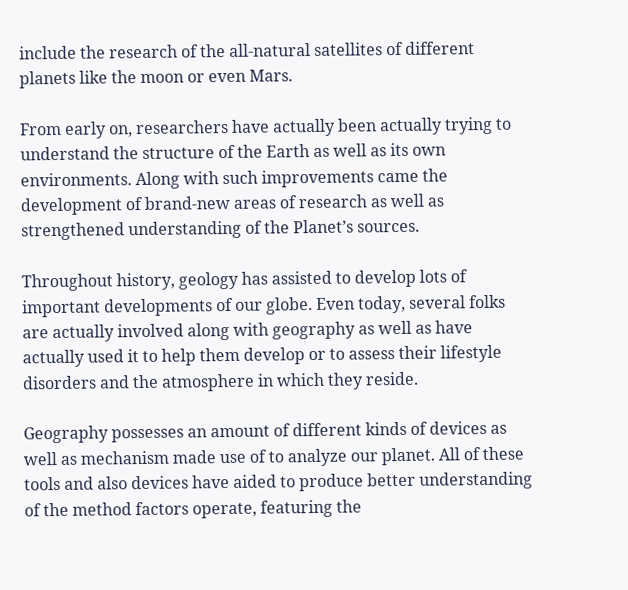include the research of the all-natural satellites of different planets like the moon or even Mars.

From early on, researchers have actually been actually trying to understand the structure of the Earth as well as its own environments. Along with such improvements came the development of brand-new areas of research as well as strengthened understanding of the Planet’s sources.

Throughout history, geology has assisted to develop lots of important developments of our globe. Even today, several folks are actually involved along with geography as well as have actually used it to help them develop or to assess their lifestyle disorders and the atmosphere in which they reside.

Geography possesses an amount of different kinds of devices as well as mechanism made use of to analyze our planet. All of these tools and also devices have aided to produce better understanding of the method factors operate, featuring the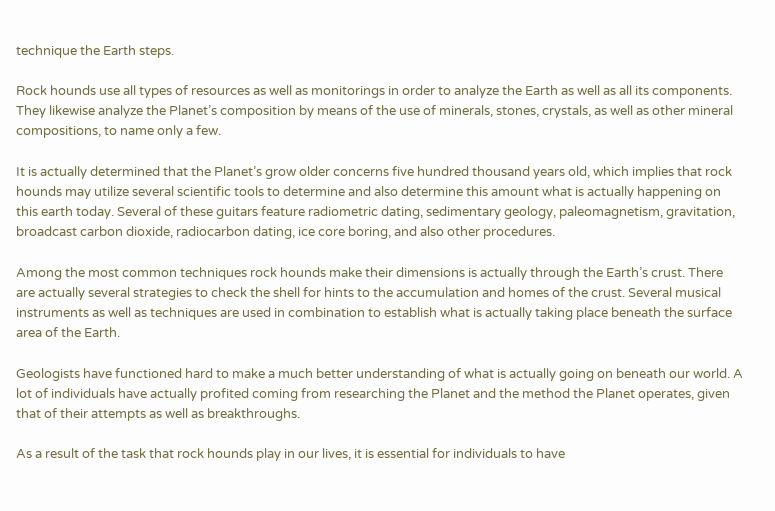technique the Earth steps.

Rock hounds use all types of resources as well as monitorings in order to analyze the Earth as well as all its components. They likewise analyze the Planet’s composition by means of the use of minerals, stones, crystals, as well as other mineral compositions, to name only a few.

It is actually determined that the Planet’s grow older concerns five hundred thousand years old, which implies that rock hounds may utilize several scientific tools to determine and also determine this amount what is actually happening on this earth today. Several of these guitars feature radiometric dating, sedimentary geology, paleomagnetism, gravitation, broadcast carbon dioxide, radiocarbon dating, ice core boring, and also other procedures.

Among the most common techniques rock hounds make their dimensions is actually through the Earth’s crust. There are actually several strategies to check the shell for hints to the accumulation and homes of the crust. Several musical instruments as well as techniques are used in combination to establish what is actually taking place beneath the surface area of the Earth.

Geologists have functioned hard to make a much better understanding of what is actually going on beneath our world. A lot of individuals have actually profited coming from researching the Planet and the method the Planet operates, given that of their attempts as well as breakthroughs.

As a result of the task that rock hounds play in our lives, it is essential for individuals to have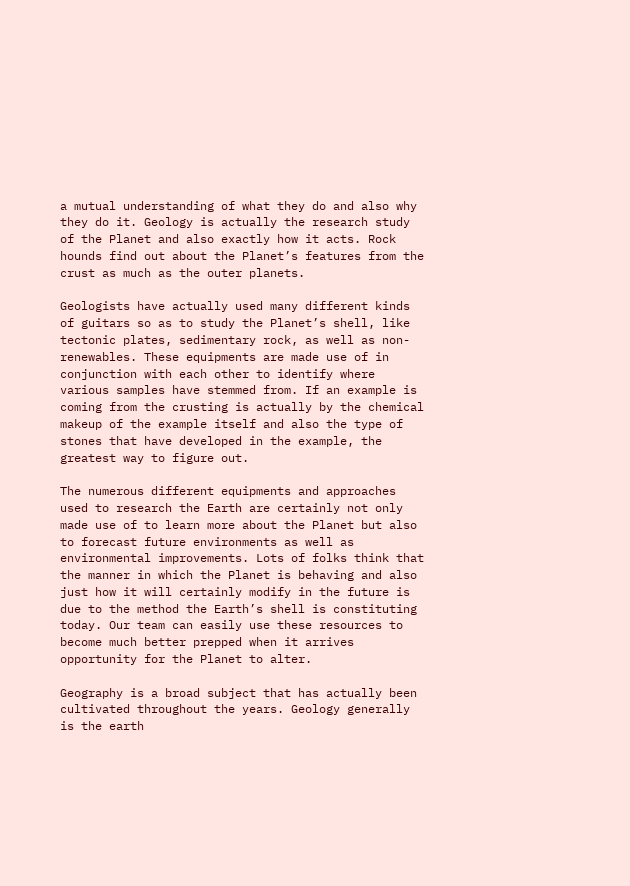a mutual understanding of what they do and also why they do it. Geology is actually the research study of the Planet and also exactly how it acts. Rock hounds find out about the Planet’s features from the crust as much as the outer planets.

Geologists have actually used many different kinds of guitars so as to study the Planet’s shell, like tectonic plates, sedimentary rock, as well as non-renewables. These equipments are made use of in conjunction with each other to identify where various samples have stemmed from. If an example is coming from the crusting is actually by the chemical makeup of the example itself and also the type of stones that have developed in the example, the greatest way to figure out.

The numerous different equipments and approaches used to research the Earth are certainly not only made use of to learn more about the Planet but also to forecast future environments as well as environmental improvements. Lots of folks think that the manner in which the Planet is behaving and also just how it will certainly modify in the future is due to the method the Earth’s shell is constituting today. Our team can easily use these resources to become much better prepped when it arrives opportunity for the Planet to alter.

Geography is a broad subject that has actually been cultivated throughout the years. Geology generally is the earth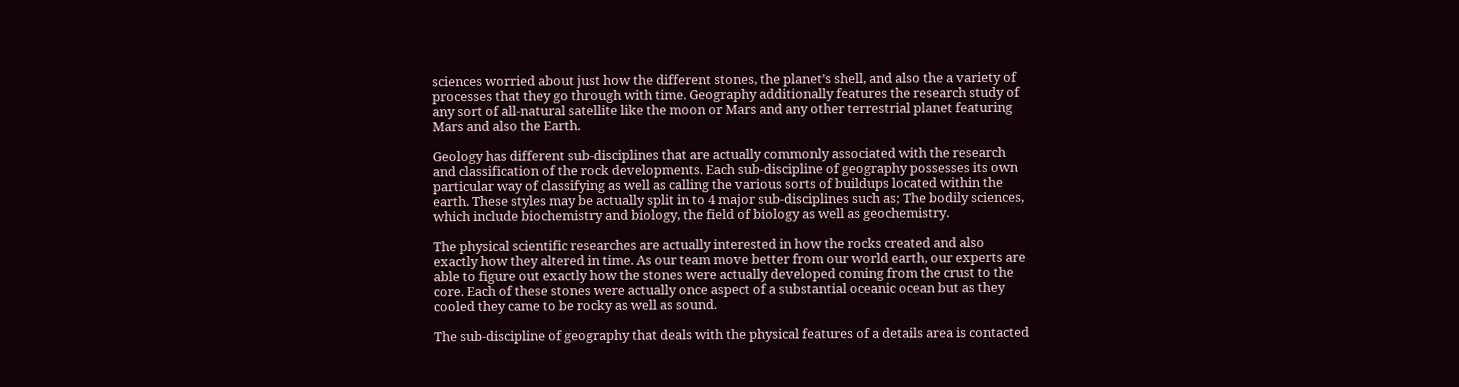sciences worried about just how the different stones, the planet’s shell, and also the a variety of processes that they go through with time. Geography additionally features the research study of any sort of all-natural satellite like the moon or Mars and any other terrestrial planet featuring Mars and also the Earth.

Geology has different sub-disciplines that are actually commonly associated with the research and classification of the rock developments. Each sub-discipline of geography possesses its own particular way of classifying as well as calling the various sorts of buildups located within the earth. These styles may be actually split in to 4 major sub-disciplines such as; The bodily sciences, which include biochemistry and biology, the field of biology as well as geochemistry.

The physical scientific researches are actually interested in how the rocks created and also exactly how they altered in time. As our team move better from our world earth, our experts are able to figure out exactly how the stones were actually developed coming from the crust to the core. Each of these stones were actually once aspect of a substantial oceanic ocean but as they cooled they came to be rocky as well as sound.

The sub-discipline of geography that deals with the physical features of a details area is contacted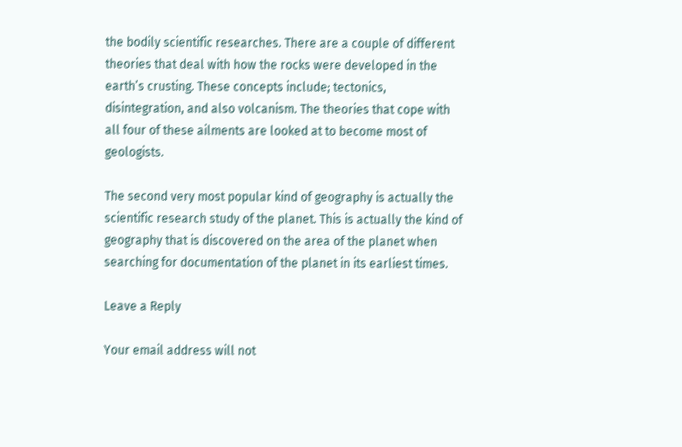the bodily scientific researches. There are a couple of different theories that deal with how the rocks were developed in the earth’s crusting. These concepts include; tectonics, disintegration, and also volcanism. The theories that cope with all four of these ailments are looked at to become most of geologists.

The second very most popular kind of geography is actually the scientific research study of the planet. This is actually the kind of geography that is discovered on the area of the planet when searching for documentation of the planet in its earliest times.

Leave a Reply

Your email address will not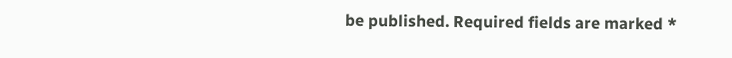be published. Required fields are marked *